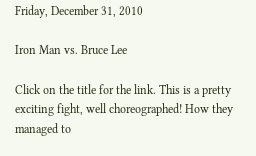Friday, December 31, 2010

Iron Man vs. Bruce Lee

Click on the title for the link. This is a pretty exciting fight, well choreographed! How they managed to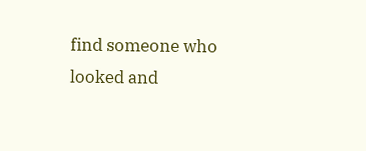find someone who looked and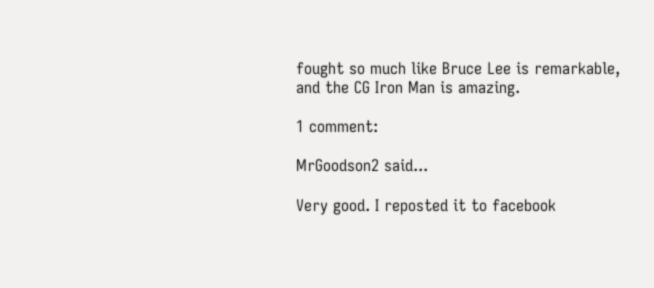fought so much like Bruce Lee is remarkable, and the CG Iron Man is amazing.

1 comment:

MrGoodson2 said...

Very good. I reposted it to facebook